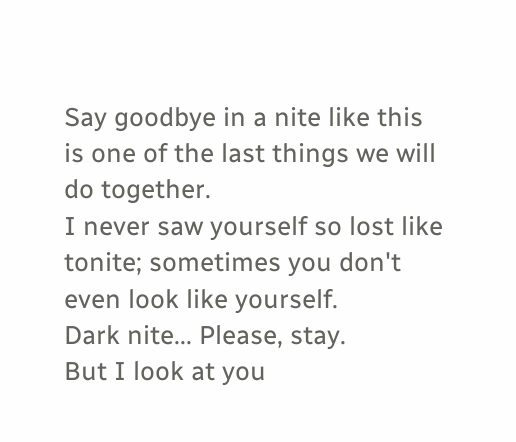Say goodbye in a nite like this is one of the last things we will do together.
I never saw yourself so lost like tonite; sometimes you don't even look like yourself.
Dark nite... Please, stay.
But I look at you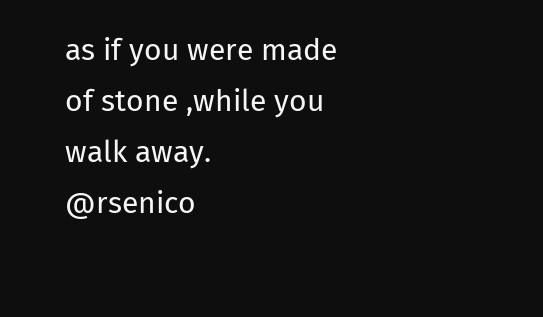as if you were made of stone ,while you walk away.
@rsenico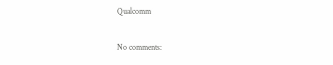Qualcomm

No comments: